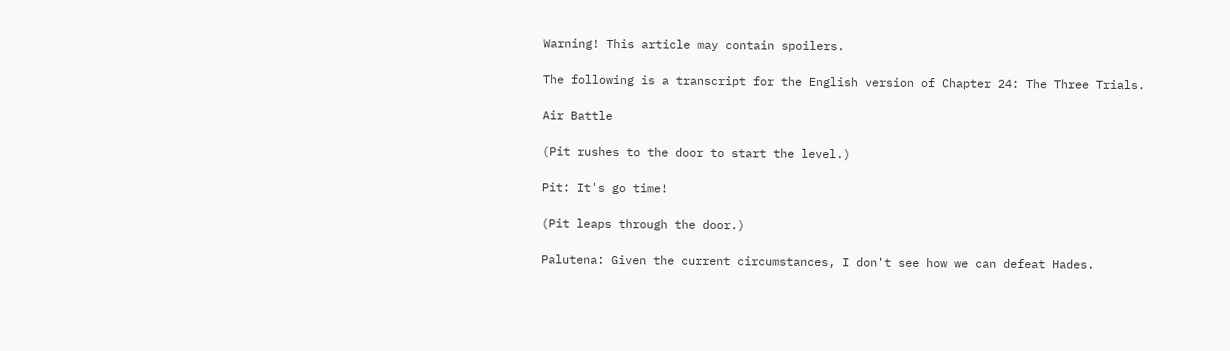Warning! This article may contain spoilers.

The following is a transcript for the English version of Chapter 24: The Three Trials.

Air Battle

(Pit rushes to the door to start the level.)

Pit: It's go time!

(Pit leaps through the door.)

Palutena: Given the current circumstances, I don't see how we can defeat Hades.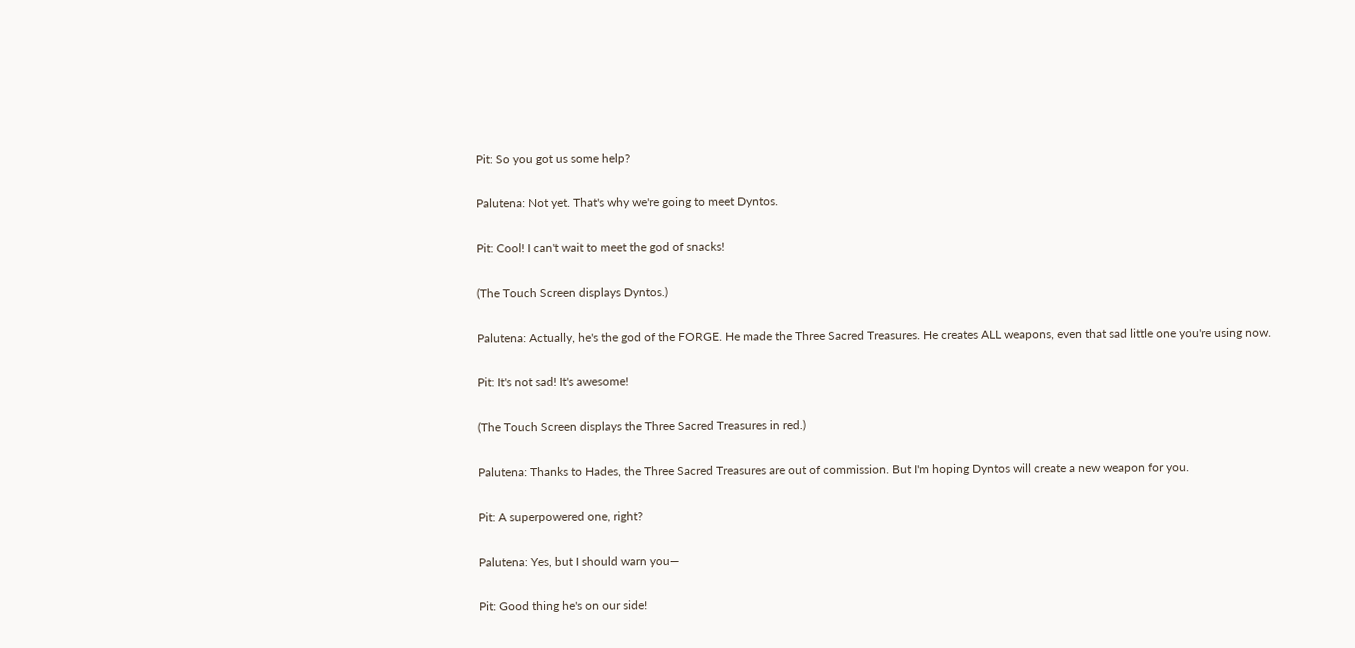Pit: So you got us some help?

Palutena: Not yet. That's why we're going to meet Dyntos.

Pit: Cool! I can't wait to meet the god of snacks!

(The Touch Screen displays Dyntos.)

Palutena: Actually, he's the god of the FORGE. He made the Three Sacred Treasures. He creates ALL weapons, even that sad little one you're using now.

Pit: It's not sad! It's awesome!

(The Touch Screen displays the Three Sacred Treasures in red.)

Palutena: Thanks to Hades, the Three Sacred Treasures are out of commission. But I'm hoping Dyntos will create a new weapon for you.

Pit: A superpowered one, right?

Palutena: Yes, but I should warn you—

Pit: Good thing he's on our side!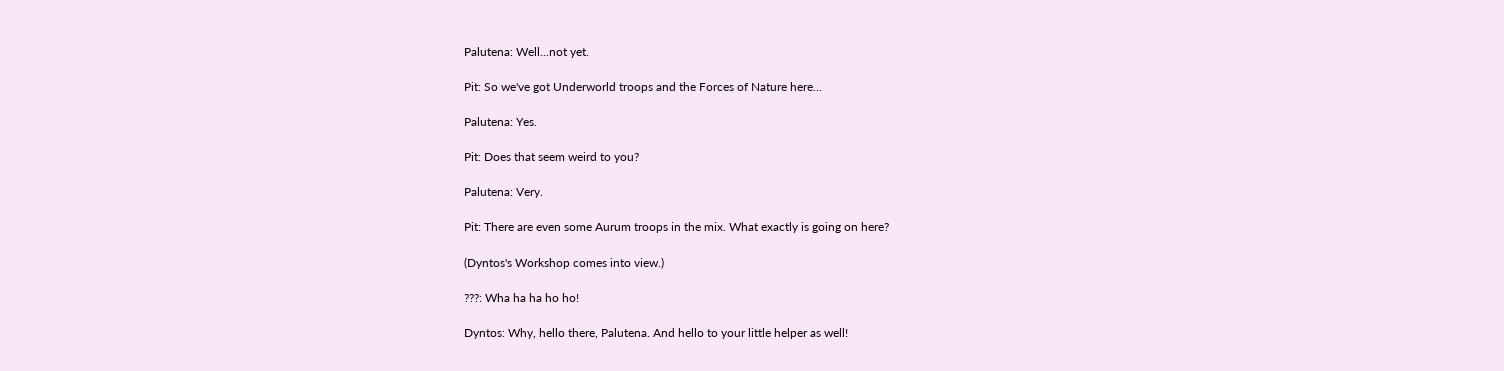Palutena: Well...not yet.

Pit: So we've got Underworld troops and the Forces of Nature here...

Palutena: Yes.

Pit: Does that seem weird to you?

Palutena: Very.

Pit: There are even some Aurum troops in the mix. What exactly is going on here?

(Dyntos's Workshop comes into view.)

???: Wha ha ha ho ho!

Dyntos: Why, hello there, Palutena. And hello to your little helper as well!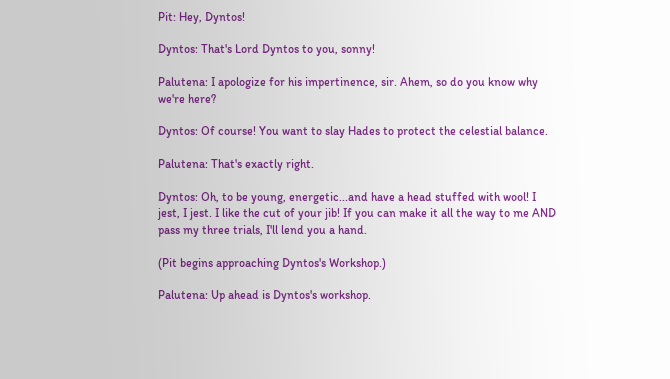Pit: Hey, Dyntos!

Dyntos: That's Lord Dyntos to you, sonny!

Palutena: I apologize for his impertinence, sir. Ahem, so do you know why we're here?

Dyntos: Of course! You want to slay Hades to protect the celestial balance.

Palutena: That's exactly right.

Dyntos: Oh, to be young, energetic...and have a head stuffed with wool! I jest, I jest. I like the cut of your jib! If you can make it all the way to me AND pass my three trials, I'll lend you a hand.

(Pit begins approaching Dyntos's Workshop.)

Palutena: Up ahead is Dyntos's workshop.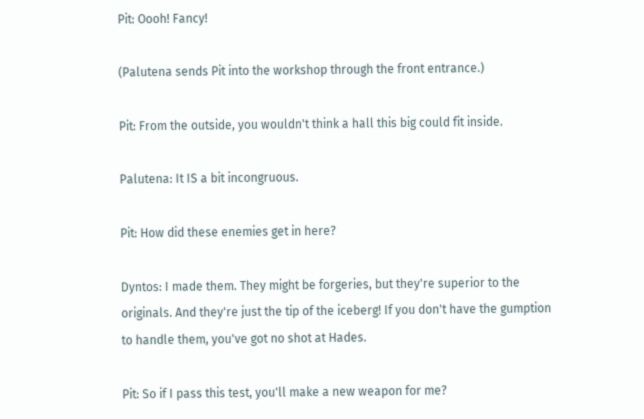Pit: Oooh! Fancy!

(Palutena sends Pit into the workshop through the front entrance.)

Pit: From the outside, you wouldn't think a hall this big could fit inside.

Palutena: It IS a bit incongruous.

Pit: How did these enemies get in here?

Dyntos: I made them. They might be forgeries, but they're superior to the originals. And they're just the tip of the iceberg! If you don't have the gumption to handle them, you've got no shot at Hades.

Pit: So if I pass this test, you'll make a new weapon for me?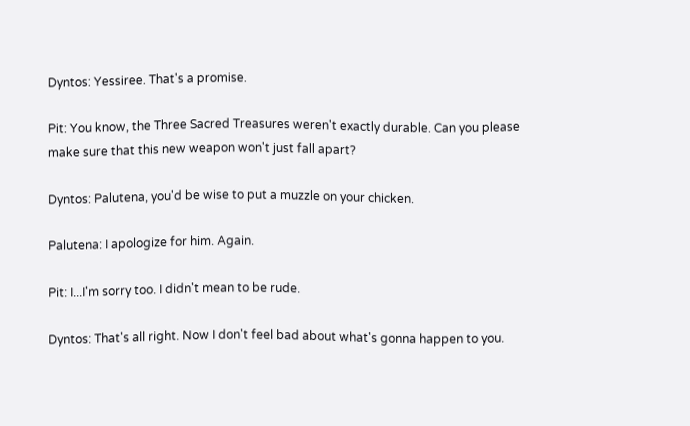Dyntos: Yessiree. That's a promise.

Pit: You know, the Three Sacred Treasures weren't exactly durable. Can you please make sure that this new weapon won't just fall apart?

Dyntos: Palutena, you'd be wise to put a muzzle on your chicken.

Palutena: I apologize for him. Again.

Pit: I...I'm sorry too. I didn't mean to be rude.

Dyntos: That's all right. Now I don't feel bad about what's gonna happen to you.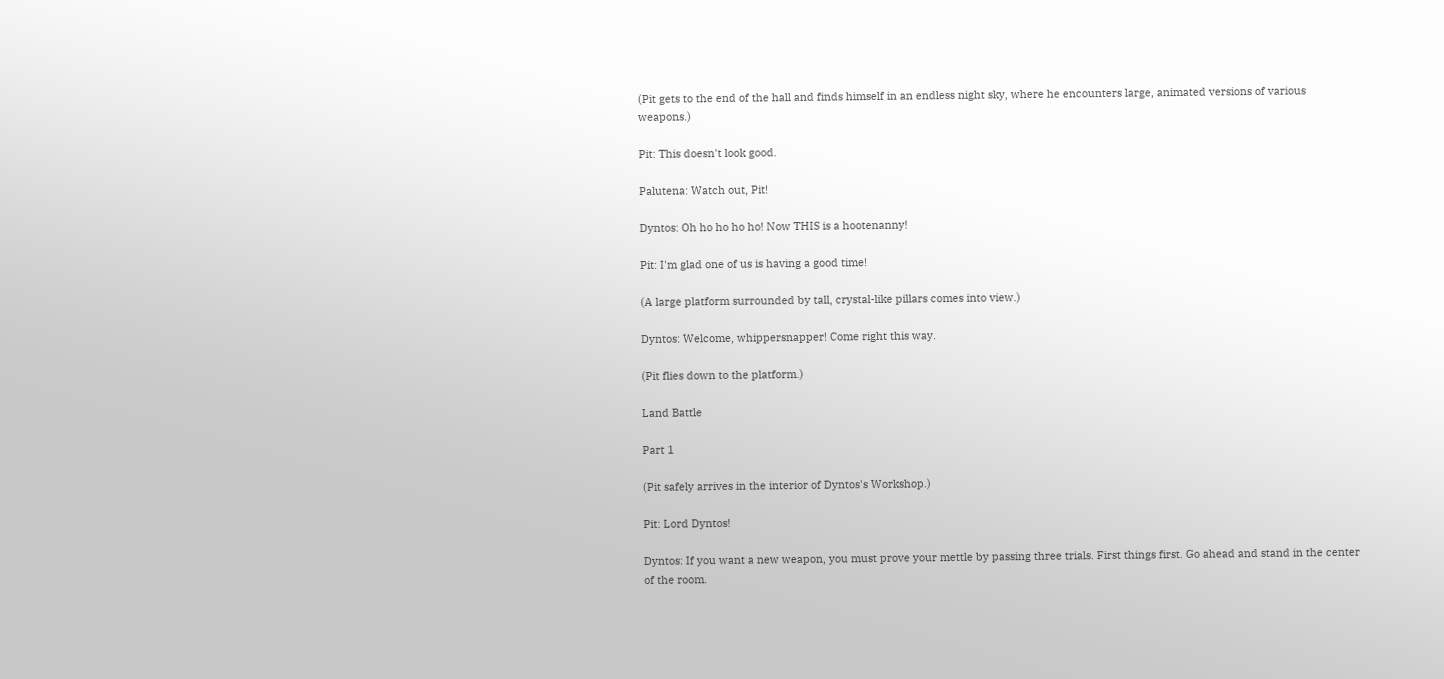(Pit gets to the end of the hall and finds himself in an endless night sky, where he encounters large, animated versions of various weapons.)

Pit: This doesn't look good.

Palutena: Watch out, Pit!

Dyntos: Oh ho ho ho ho! Now THIS is a hootenanny!

Pit: I'm glad one of us is having a good time!

(A large platform surrounded by tall, crystal-like pillars comes into view.)

Dyntos: Welcome, whippersnapper! Come right this way.

(Pit flies down to the platform.)

Land Battle

Part 1

(Pit safely arrives in the interior of Dyntos's Workshop.)

Pit: Lord Dyntos!

Dyntos: If you want a new weapon, you must prove your mettle by passing three trials. First things first. Go ahead and stand in the center of the room.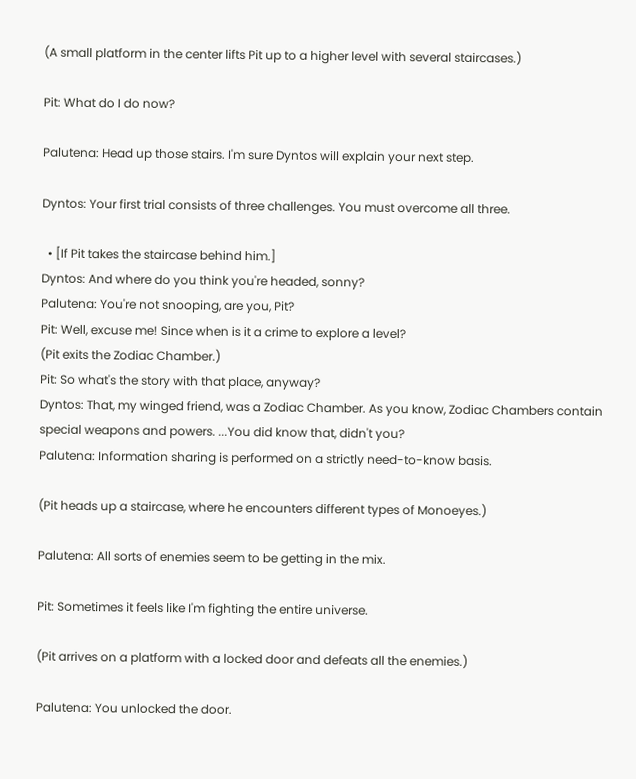(A small platform in the center lifts Pit up to a higher level with several staircases.)

Pit: What do I do now?

Palutena: Head up those stairs. I'm sure Dyntos will explain your next step.

Dyntos: Your first trial consists of three challenges. You must overcome all three.

  • [If Pit takes the staircase behind him.]
Dyntos: And where do you think you're headed, sonny?
Palutena: You're not snooping, are you, Pit?
Pit: Well, excuse me! Since when is it a crime to explore a level?
(Pit exits the Zodiac Chamber.)
Pit: So what's the story with that place, anyway?
Dyntos: That, my winged friend, was a Zodiac Chamber. As you know, Zodiac Chambers contain special weapons and powers. ...You did know that, didn't you?
Palutena: Information sharing is performed on a strictly need-to-know basis.

(Pit heads up a staircase, where he encounters different types of Monoeyes.)

Palutena: All sorts of enemies seem to be getting in the mix.

Pit: Sometimes it feels like I'm fighting the entire universe.

(Pit arrives on a platform with a locked door and defeats all the enemies.)

Palutena: You unlocked the door.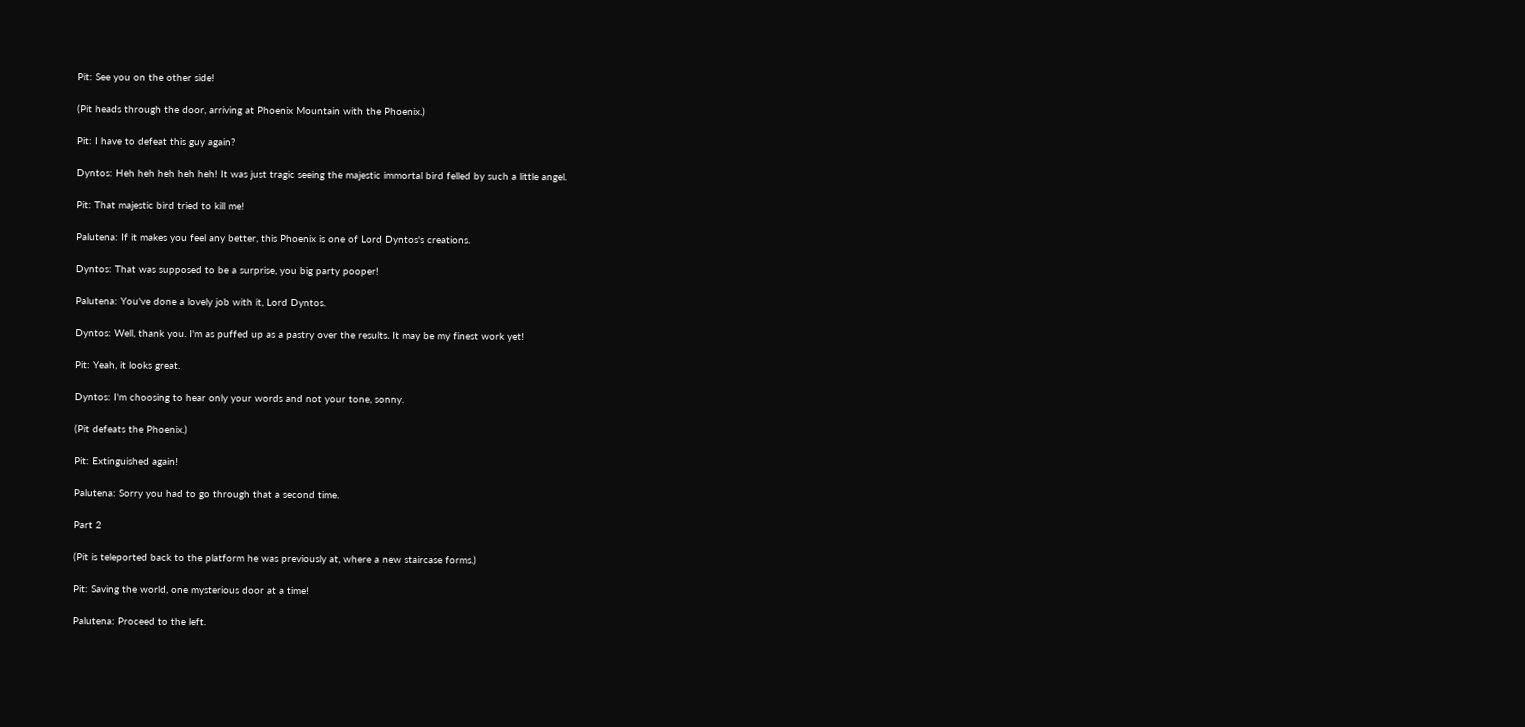Pit: See you on the other side!

(Pit heads through the door, arriving at Phoenix Mountain with the Phoenix.)

Pit: I have to defeat this guy again?

Dyntos: Heh heh heh heh heh! It was just tragic seeing the majestic immortal bird felled by such a little angel.

Pit: That majestic bird tried to kill me!

Palutena: If it makes you feel any better, this Phoenix is one of Lord Dyntos's creations.

Dyntos: That was supposed to be a surprise, you big party pooper!

Palutena: You've done a lovely job with it, Lord Dyntos.

Dyntos: Well, thank you. I'm as puffed up as a pastry over the results. It may be my finest work yet!

Pit: Yeah, it looks great.

Dyntos: I'm choosing to hear only your words and not your tone, sonny.

(Pit defeats the Phoenix.)

Pit: Extinguished again!

Palutena: Sorry you had to go through that a second time.

Part 2

(Pit is teleported back to the platform he was previously at, where a new staircase forms.)

Pit: Saving the world, one mysterious door at a time!

Palutena: Proceed to the left.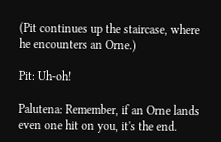(Pit continues up the staircase, where he encounters an Orne.)

Pit: Uh-oh!

Palutena: Remember, if an Orne lands even one hit on you, it's the end.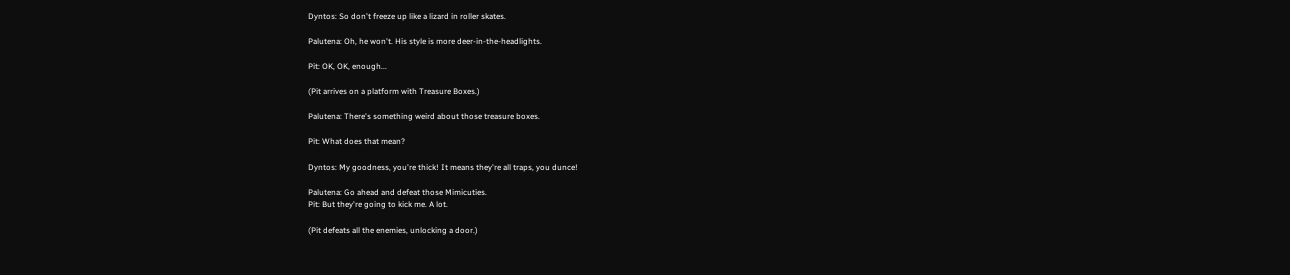Dyntos: So don't freeze up like a lizard in roller skates.

Palutena: Oh, he won't. His style is more deer-in-the-headlights.

Pit: OK, OK, enough...

(Pit arrives on a platform with Treasure Boxes.)

Palutena: There's something weird about those treasure boxes.

Pit: What does that mean?

Dyntos: My goodness, you're thick! It means they're all traps, you dunce!

Palutena: Go ahead and defeat those Mimicuties.
Pit: But they're going to kick me. A lot.

(Pit defeats all the enemies, unlocking a door.)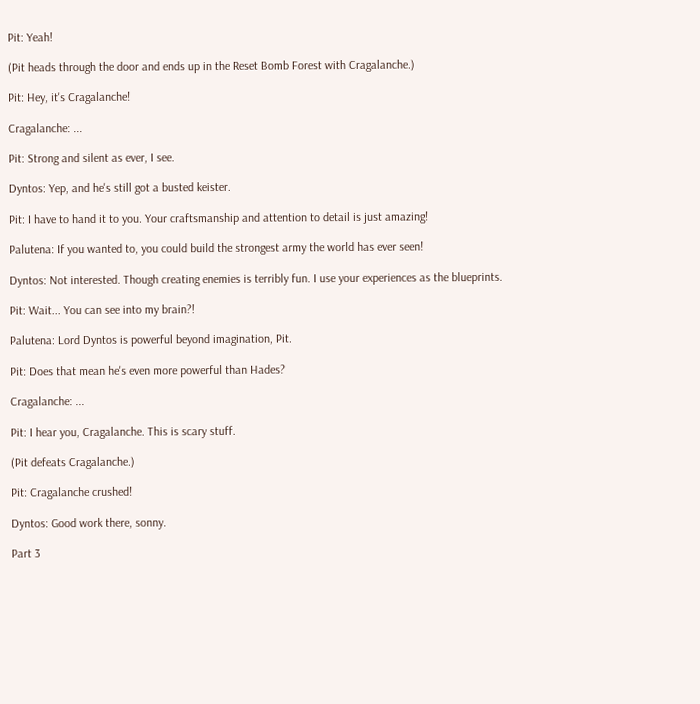Pit: Yeah!

(Pit heads through the door and ends up in the Reset Bomb Forest with Cragalanche.)

Pit: Hey, it's Cragalanche!

Cragalanche: ...

Pit: Strong and silent as ever, I see.

Dyntos: Yep, and he's still got a busted keister.

Pit: I have to hand it to you. Your craftsmanship and attention to detail is just amazing!

Palutena: If you wanted to, you could build the strongest army the world has ever seen!

Dyntos: Not interested. Though creating enemies is terribly fun. I use your experiences as the blueprints.

Pit: Wait... You can see into my brain?!

Palutena: Lord Dyntos is powerful beyond imagination, Pit.

Pit: Does that mean he's even more powerful than Hades?

Cragalanche: ...

Pit: I hear you, Cragalanche. This is scary stuff.

(Pit defeats Cragalanche.)

Pit: Cragalanche crushed!

Dyntos: Good work there, sonny.

Part 3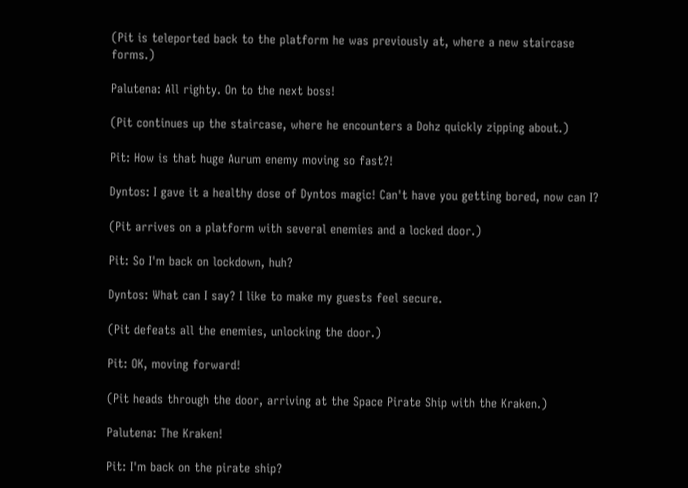(Pit is teleported back to the platform he was previously at, where a new staircase forms.)

Palutena: All righty. On to the next boss!

(Pit continues up the staircase, where he encounters a Dohz quickly zipping about.)

Pit: How is that huge Aurum enemy moving so fast?!

Dyntos: I gave it a healthy dose of Dyntos magic! Can't have you getting bored, now can I?

(Pit arrives on a platform with several enemies and a locked door.)

Pit: So I'm back on lockdown, huh?

Dyntos: What can I say? I like to make my guests feel secure.

(Pit defeats all the enemies, unlocking the door.)

Pit: OK, moving forward!

(Pit heads through the door, arriving at the Space Pirate Ship with the Kraken.)

Palutena: The Kraken!

Pit: I'm back on the pirate ship?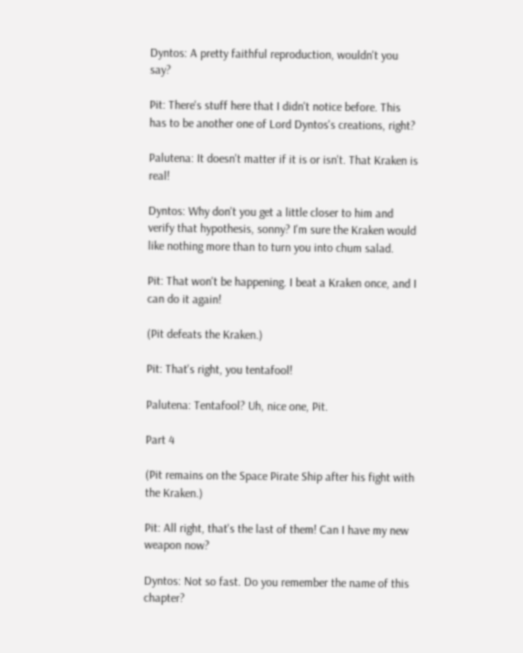Dyntos: A pretty faithful reproduction, wouldn't you say?

Pit: There's stuff here that I didn't notice before. This has to be another one of Lord Dyntos's creations, right?

Palutena: It doesn't matter if it is or isn't. That Kraken is real!

Dyntos: Why don't you get a little closer to him and verify that hypothesis, sonny? I'm sure the Kraken would like nothing more than to turn you into chum salad.

Pit: That won't be happening. I beat a Kraken once, and I can do it again!

(Pit defeats the Kraken.)

Pit: That's right, you tentafool!

Palutena: Tentafool? Uh, nice one, Pit.

Part 4

(Pit remains on the Space Pirate Ship after his fight with the Kraken.)

Pit: All right, that's the last of them! Can I have my new weapon now?

Dyntos: Not so fast. Do you remember the name of this chapter?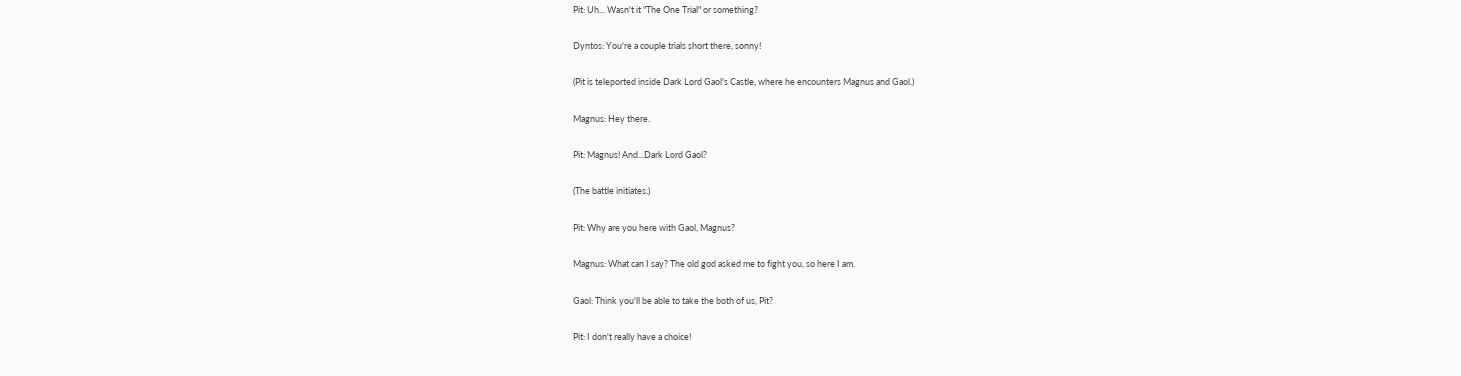Pit: Uh... Wasn't it "The One Trial" or something?

Dyntos: You're a couple trials short there, sonny!

(Pit is teleported inside Dark Lord Gaol's Castle, where he encounters Magnus and Gaol.)

Magnus: Hey there.

Pit: Magnus! And...Dark Lord Gaol?

(The battle initiates.)

Pit: Why are you here with Gaol, Magnus?

Magnus: What can I say? The old god asked me to fight you, so here I am.

Gaol: Think you'll be able to take the both of us, Pit?

Pit: I don't really have a choice!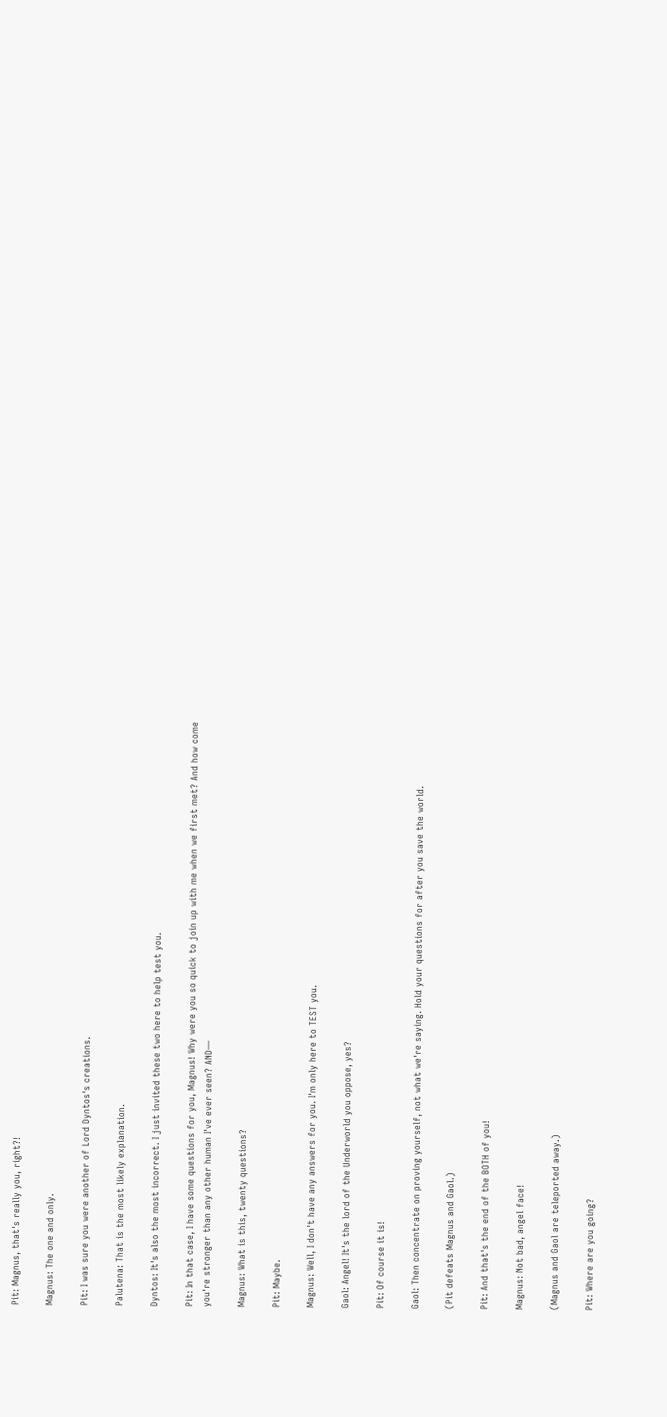Pit: Magnus, that's really you, right?!

Magnus: The one and only.

Pit: I was sure you were another of Lord Dyntos's creations.

Palutena: That is the most likely explanation.

Dyntos: It's also the most incorrect. I just invited these two here to help test you.

Pit: In that case, I have some questions for you, Magnus! Why were you so quick to join up with me when we first met? And how come you're stronger than any other human I've ever seen? AND—

Magnus: What is this, twenty questions?

Pit: Maybe.

Magnus: Well, I don't have any answers for you. I'm only here to TEST you.

Gaol: Angel! It's the lord of the Underworld you oppose, yes?

Pit: Of course it is!

Gaol: Then concentrate on proving yourself, not what we're saying. Hold your questions for after you save the world.

(Pit defeats Magnus and Gaol.)

Pit: And that's the end of the BOTH of you!

Magnus: Not bad, angel face!

(Magnus and Gaol are teleported away.)

Pit: Where are you going?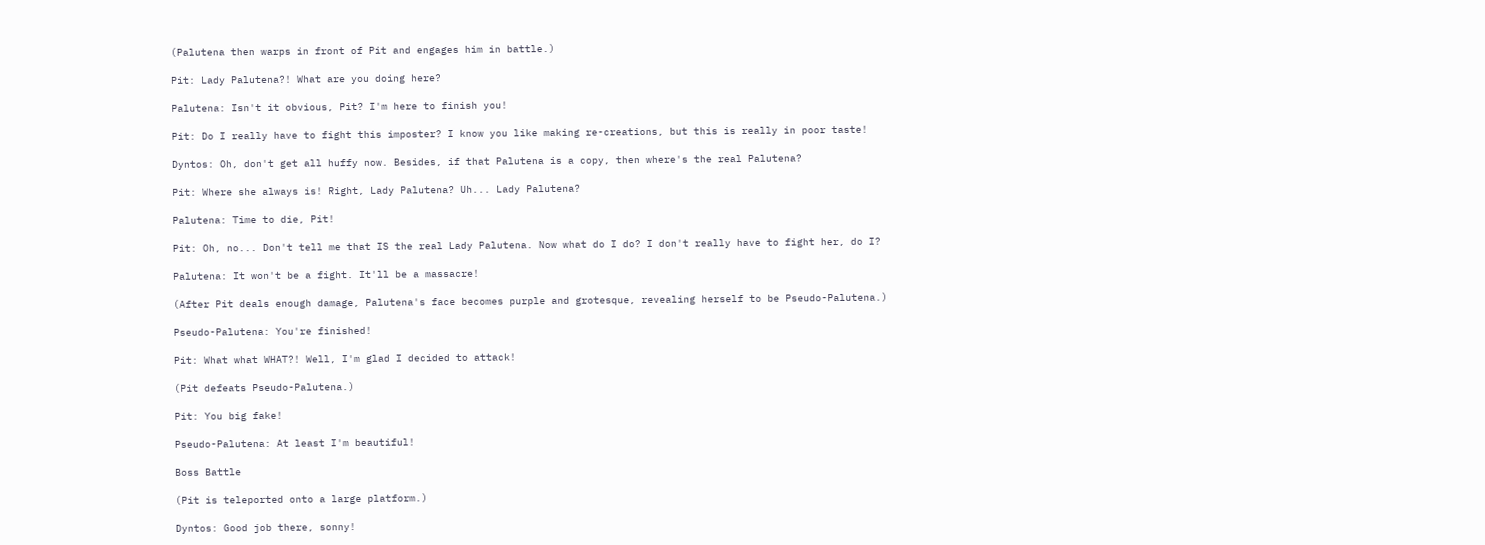(Palutena then warps in front of Pit and engages him in battle.)

Pit: Lady Palutena?! What are you doing here?

Palutena: Isn't it obvious, Pit? I'm here to finish you!

Pit: Do I really have to fight this imposter? I know you like making re-creations, but this is really in poor taste!

Dyntos: Oh, don't get all huffy now. Besides, if that Palutena is a copy, then where's the real Palutena?

Pit: Where she always is! Right, Lady Palutena? Uh... Lady Palutena?

Palutena: Time to die, Pit!

Pit: Oh, no... Don't tell me that IS the real Lady Palutena. Now what do I do? I don't really have to fight her, do I?

Palutena: It won't be a fight. It'll be a massacre!

(After Pit deals enough damage, Palutena's face becomes purple and grotesque, revealing herself to be Pseudo-Palutena.)

Pseudo-Palutena: You're finished!

Pit: What what WHAT?! Well, I'm glad I decided to attack!

(Pit defeats Pseudo-Palutena.)

Pit: You big fake!

Pseudo-Palutena: At least I'm beautiful!

Boss Battle

(Pit is teleported onto a large platform.)

Dyntos: Good job there, sonny!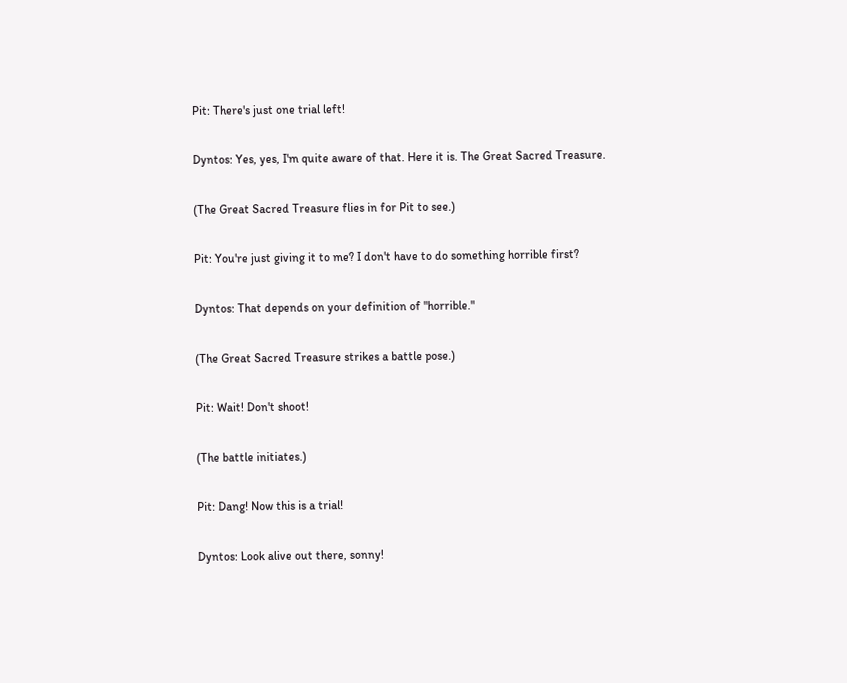Pit: There's just one trial left!

Dyntos: Yes, yes, I'm quite aware of that. Here it is. The Great Sacred Treasure.

(The Great Sacred Treasure flies in for Pit to see.)

Pit: You're just giving it to me? I don't have to do something horrible first?

Dyntos: That depends on your definition of "horrible."

(The Great Sacred Treasure strikes a battle pose.)

Pit: Wait! Don't shoot!

(The battle initiates.)

Pit: Dang! Now this is a trial!

Dyntos: Look alive out there, sonny!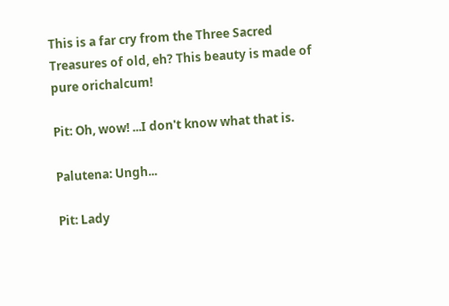This is a far cry from the Three Sacred Treasures of old, eh? This beauty is made of pure orichalcum!

Pit: Oh, wow! ...I don't know what that is.

Palutena: Ungh...

Pit: Lady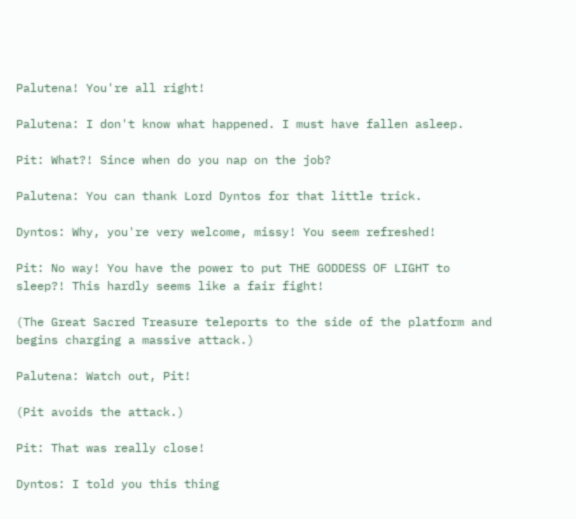Palutena! You're all right!

Palutena: I don't know what happened. I must have fallen asleep.

Pit: What?! Since when do you nap on the job?

Palutena: You can thank Lord Dyntos for that little trick.

Dyntos: Why, you're very welcome, missy! You seem refreshed!

Pit: No way! You have the power to put THE GODDESS OF LIGHT to sleep?! This hardly seems like a fair fight!

(The Great Sacred Treasure teleports to the side of the platform and begins charging a massive attack.)

Palutena: Watch out, Pit!

(Pit avoids the attack.)

Pit: That was really close!

Dyntos: I told you this thing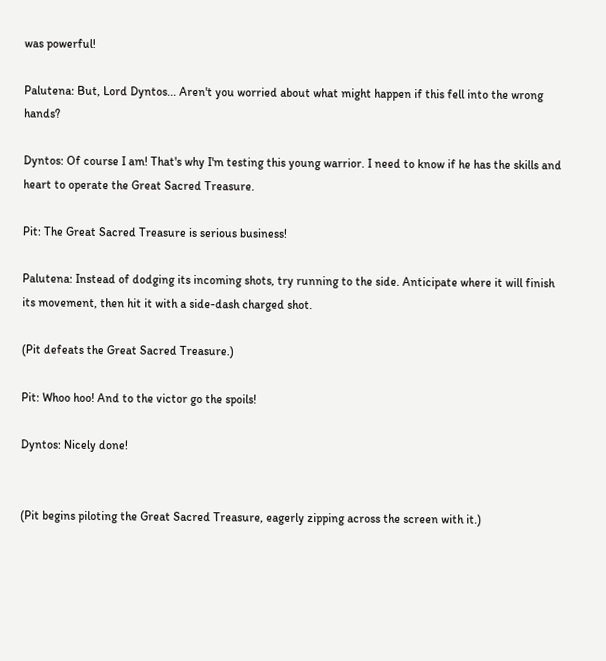was powerful!

Palutena: But, Lord Dyntos... Aren't you worried about what might happen if this fell into the wrong hands?

Dyntos: Of course I am! That's why I'm testing this young warrior. I need to know if he has the skills and heart to operate the Great Sacred Treasure.

Pit: The Great Sacred Treasure is serious business!

Palutena: Instead of dodging its incoming shots, try running to the side. Anticipate where it will finish its movement, then hit it with a side-dash charged shot.

(Pit defeats the Great Sacred Treasure.)

Pit: Whoo hoo! And to the victor go the spoils!

Dyntos: Nicely done!


(Pit begins piloting the Great Sacred Treasure, eagerly zipping across the screen with it.)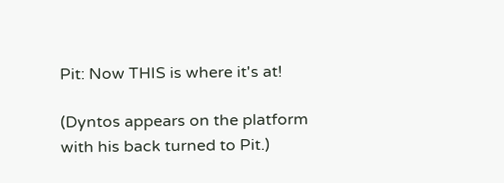Pit: Now THIS is where it's at!

(Dyntos appears on the platform with his back turned to Pit.)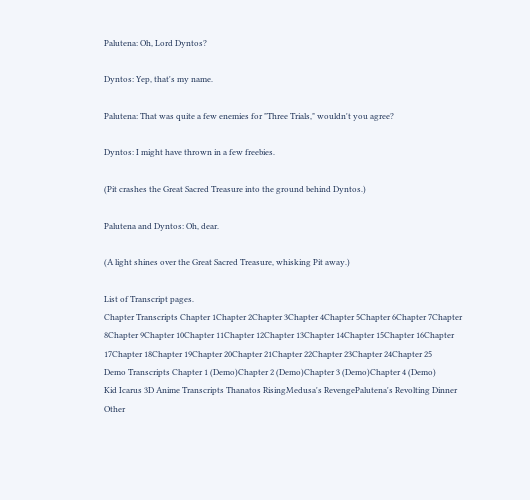Palutena: Oh, Lord Dyntos?

Dyntos: Yep, that's my name.

Palutena: That was quite a few enemies for "Three Trials," wouldn't you agree?

Dyntos: I might have thrown in a few freebies.

(Pit crashes the Great Sacred Treasure into the ground behind Dyntos.)

Palutena and Dyntos: Oh, dear.

(A light shines over the Great Sacred Treasure, whisking Pit away.)

List of Transcript pages.
Chapter Transcripts Chapter 1Chapter 2Chapter 3Chapter 4Chapter 5Chapter 6Chapter 7Chapter 8Chapter 9Chapter 10Chapter 11Chapter 12Chapter 13Chapter 14Chapter 15Chapter 16Chapter 17Chapter 18Chapter 19Chapter 20Chapter 21Chapter 22Chapter 23Chapter 24Chapter 25
Demo Transcripts Chapter 1 (Demo)Chapter 2 (Demo)Chapter 3 (Demo)Chapter 4 (Demo)
Kid Icarus 3D Anime Transcripts Thanatos RisingMedusa's RevengePalutena's Revolting Dinner
Other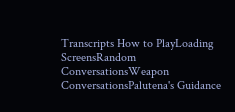Transcripts How to PlayLoading ScreensRandom ConversationsWeapon ConversationsPalutena's Guidance